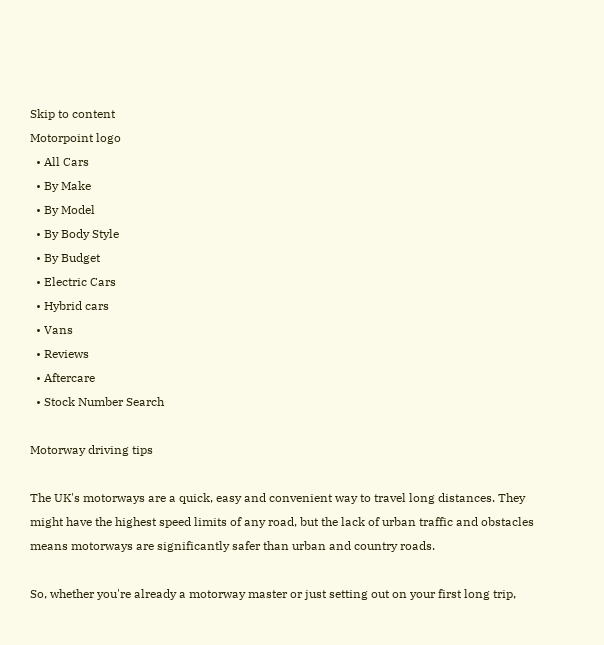Skip to content
Motorpoint logo
  • All Cars
  • By Make
  • By Model
  • By Body Style
  • By Budget
  • Electric Cars
  • Hybrid cars
  • Vans
  • Reviews
  • Aftercare
  • Stock Number Search

Motorway driving tips

The UK's motorways are a quick, easy and convenient way to travel long distances. They might have the highest speed limits of any road, but the lack of urban traffic and obstacles means motorways are significantly safer than urban and country roads.

So, whether you're already a motorway master or just setting out on your first long trip,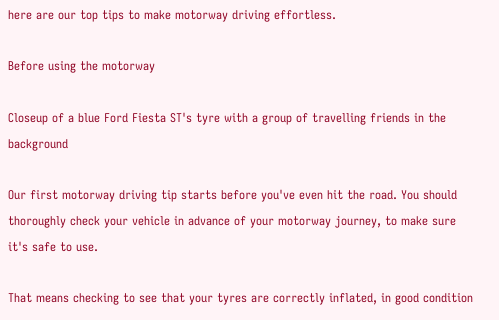here are our top tips to make motorway driving effortless.

Before using the motorway

Closeup of a blue Ford Fiesta ST's tyre with a group of travelling friends in the background

Our first motorway driving tip starts before you've even hit the road. You should thoroughly check your vehicle in advance of your motorway journey, to make sure it's safe to use.

That means checking to see that your tyres are correctly inflated, in good condition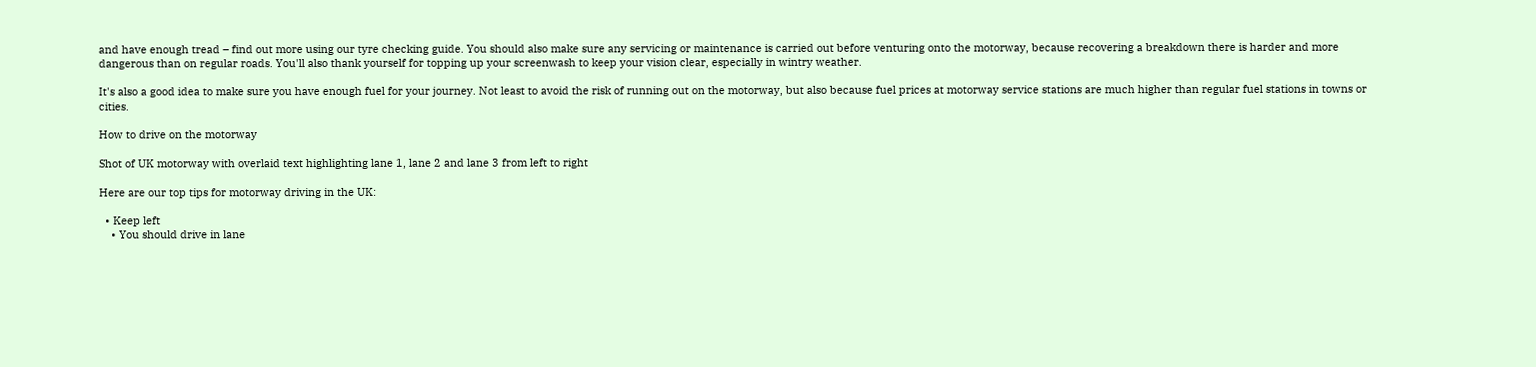and have enough tread – find out more using our tyre checking guide. You should also make sure any servicing or maintenance is carried out before venturing onto the motorway, because recovering a breakdown there is harder and more dangerous than on regular roads. You'll also thank yourself for topping up your screenwash to keep your vision clear, especially in wintry weather.

It's also a good idea to make sure you have enough fuel for your journey. Not least to avoid the risk of running out on the motorway, but also because fuel prices at motorway service stations are much higher than regular fuel stations in towns or cities.

How to drive on the motorway

Shot of UK motorway with overlaid text highlighting lane 1, lane 2 and lane 3 from left to right

Here are our top tips for motorway driving in the UK:

  • Keep left
    • You should drive in lane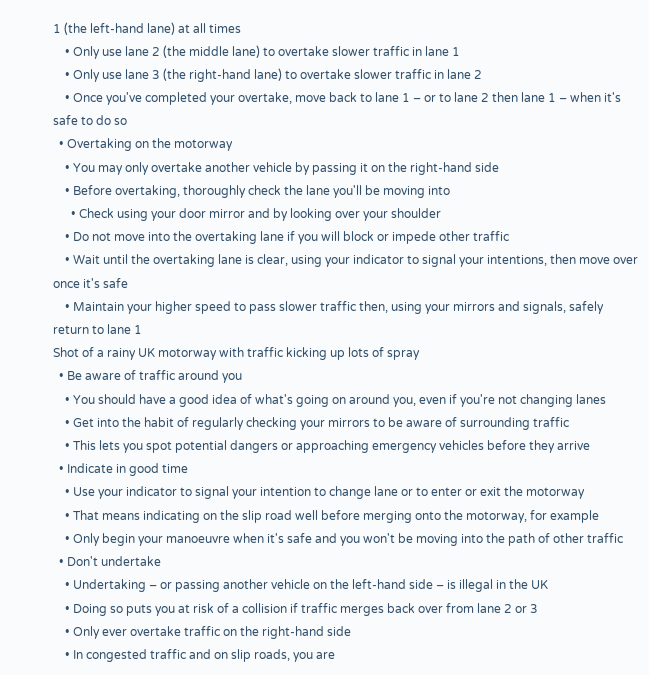1 (the left-hand lane) at all times
    • Only use lane 2 (the middle lane) to overtake slower traffic in lane 1
    • Only use lane 3 (the right-hand lane) to overtake slower traffic in lane 2
    • Once you've completed your overtake, move back to lane 1 – or to lane 2 then lane 1 – when it's safe to do so
  • Overtaking on the motorway
    • You may only overtake another vehicle by passing it on the right-hand side
    • Before overtaking, thoroughly check the lane you'll be moving into
      • Check using your door mirror and by looking over your shoulder
    • Do not move into the overtaking lane if you will block or impede other traffic
    • Wait until the overtaking lane is clear, using your indicator to signal your intentions, then move over once it's safe
    • Maintain your higher speed to pass slower traffic then, using your mirrors and signals, safely return to lane 1
Shot of a rainy UK motorway with traffic kicking up lots of spray
  • Be aware of traffic around you
    • You should have a good idea of what's going on around you, even if you're not changing lanes
    • Get into the habit of regularly checking your mirrors to be aware of surrounding traffic
    • This lets you spot potential dangers or approaching emergency vehicles before they arrive
  • Indicate in good time
    • Use your indicator to signal your intention to change lane or to enter or exit the motorway
    • That means indicating on the slip road well before merging onto the motorway, for example
    • Only begin your manoeuvre when it's safe and you won't be moving into the path of other traffic
  • Don't undertake
    • Undertaking – or passing another vehicle on the left-hand side – is illegal in the UK
    • Doing so puts you at risk of a collision if traffic merges back over from lane 2 or 3
    • Only ever overtake traffic on the right-hand side
    • In congested traffic and on slip roads, you are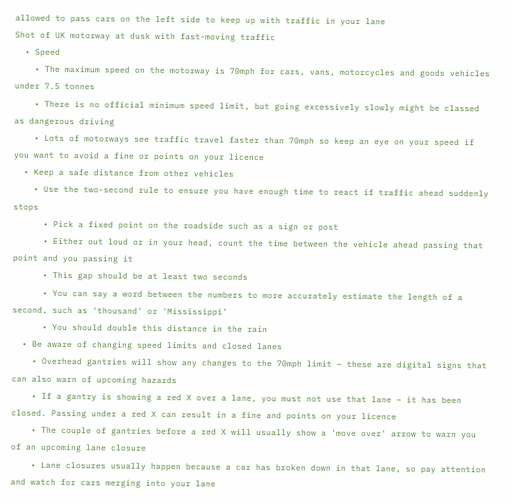allowed to pass cars on the left side to keep up with traffic in your lane
Shot of UK motorway at dusk with fast-moving traffic
  • Speed
    • The maximum speed on the motorway is 70mph for cars, vans, motorcycles and goods vehicles under 7.5 tonnes
    • There is no official minimum speed limit, but going excessively slowly might be classed as dangerous driving
    • Lots of motorways see traffic travel faster than 70mph so keep an eye on your speed if you want to avoid a fine or points on your licence
  • Keep a safe distance from other vehicles
    • Use the two-second rule to ensure you have enough time to react if traffic ahead suddenly stops
      • Pick a fixed point on the roadside such as a sign or post
      • Either out loud or in your head, count the time between the vehicle ahead passing that point and you passing it
      • This gap should be at least two seconds
      • You can say a word between the numbers to more accurately estimate the length of a second, such as 'thousand' or 'Mississippi'
      • You should double this distance in the rain
  • Be aware of changing speed limits and closed lanes
    • Overhead gantries will show any changes to the 70mph limit – these are digital signs that can also warn of upcoming hazards
    • If a gantry is showing a red X over a lane, you must not use that lane – it has been closed. Passing under a red X can result in a fine and points on your licence
    • The couple of gantries before a red X will usually show a 'move over' arrow to warn you of an upcoming lane closure
    • Lane closures usually happen because a car has broken down in that lane, so pay attention and watch for cars merging into your lane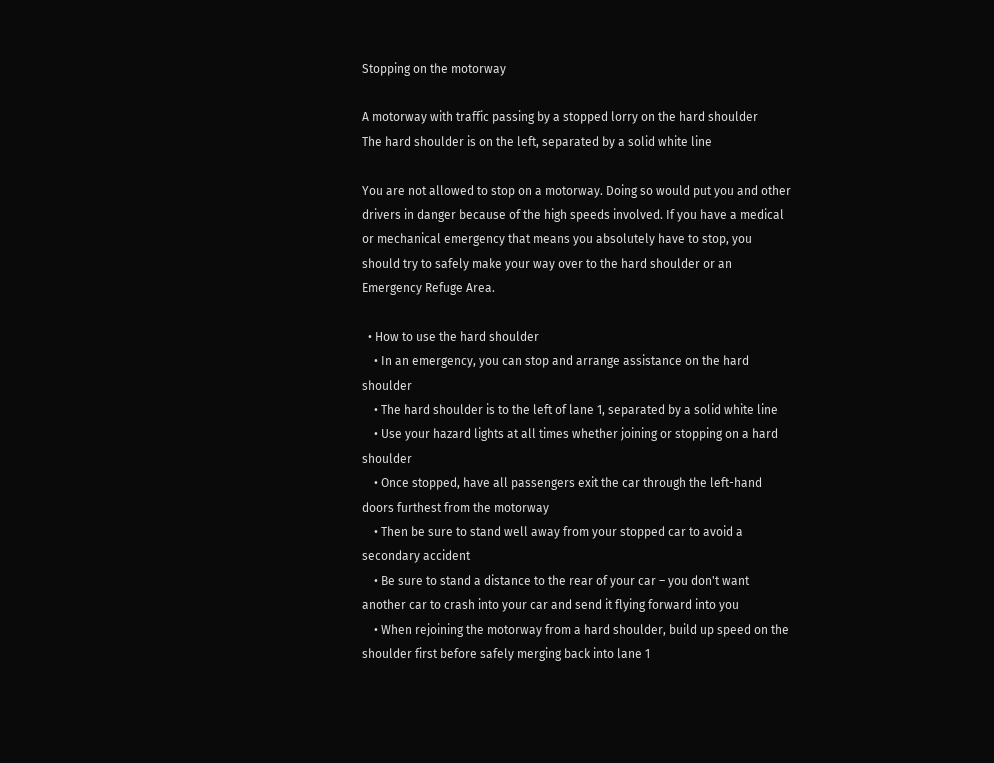Stopping on the motorway

A motorway with traffic passing by a stopped lorry on the hard shoulder
The hard shoulder is on the left, separated by a solid white line

You are not allowed to stop on a motorway. Doing so would put you and other drivers in danger because of the high speeds involved. If you have a medical or mechanical emergency that means you absolutely have to stop, you should try to safely make your way over to the hard shoulder or an Emergency Refuge Area.

  • How to use the hard shoulder
    • In an emergency, you can stop and arrange assistance on the hard shoulder
    • The hard shoulder is to the left of lane 1, separated by a solid white line
    • Use your hazard lights at all times whether joining or stopping on a hard shoulder
    • Once stopped, have all passengers exit the car through the left-hand doors furthest from the motorway
    • Then be sure to stand well away from your stopped car to avoid a secondary accident
    • Be sure to stand a distance to the rear of your car – you don't want another car to crash into your car and send it flying forward into you
    • When rejoining the motorway from a hard shoulder, build up speed on the shoulder first before safely merging back into lane 1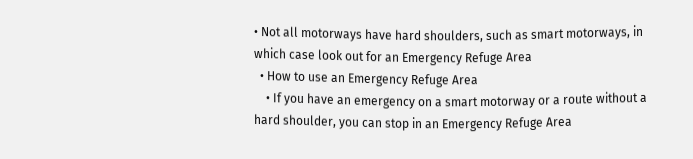• Not all motorways have hard shoulders, such as smart motorways, in which case look out for an Emergency Refuge Area
  • How to use an Emergency Refuge Area
    • If you have an emergency on a smart motorway or a route without a hard shoulder, you can stop in an Emergency Refuge Area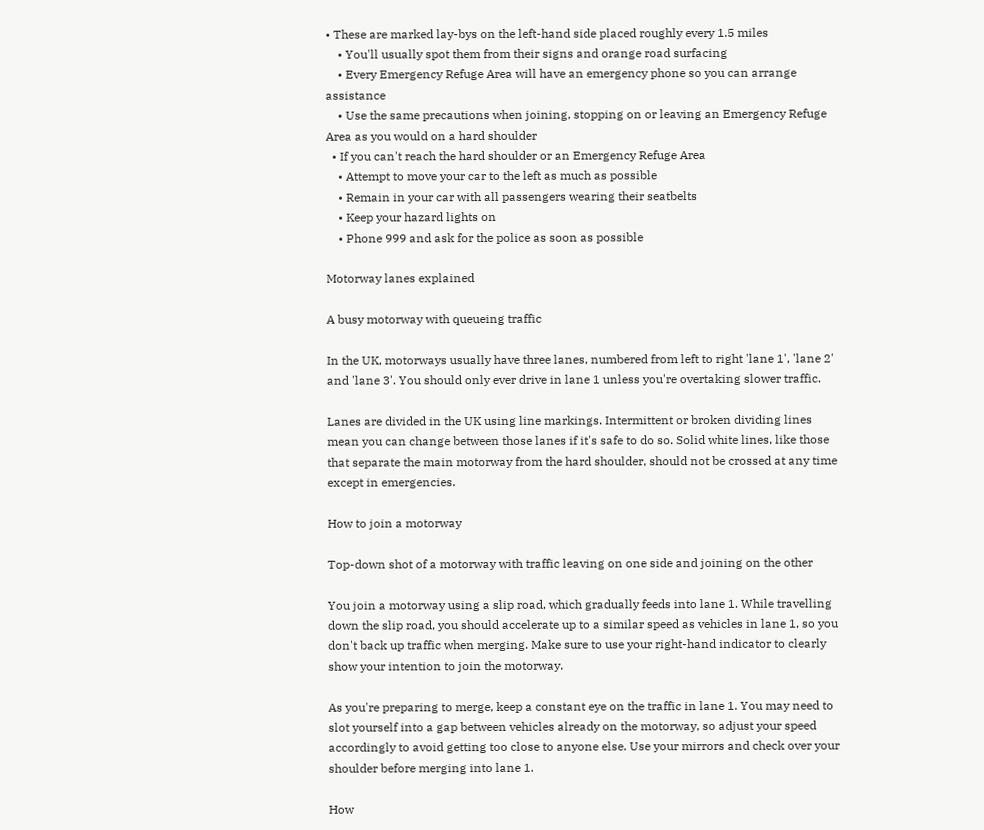• These are marked lay-bys on the left-hand side placed roughly every 1.5 miles
    • You'll usually spot them from their signs and orange road surfacing
    • Every Emergency Refuge Area will have an emergency phone so you can arrange assistance
    • Use the same precautions when joining, stopping on or leaving an Emergency Refuge Area as you would on a hard shoulder
  • If you can't reach the hard shoulder or an Emergency Refuge Area
    • Attempt to move your car to the left as much as possible
    • Remain in your car with all passengers wearing their seatbelts
    • Keep your hazard lights on
    • Phone 999 and ask for the police as soon as possible

Motorway lanes explained

A busy motorway with queueing traffic

In the UK, motorways usually have three lanes, numbered from left to right 'lane 1', 'lane 2' and 'lane 3'. You should only ever drive in lane 1 unless you're overtaking slower traffic.

Lanes are divided in the UK using line markings. Intermittent or broken dividing lines mean you can change between those lanes if it's safe to do so. Solid white lines, like those that separate the main motorway from the hard shoulder, should not be crossed at any time except in emergencies.

How to join a motorway

Top-down shot of a motorway with traffic leaving on one side and joining on the other

You join a motorway using a slip road, which gradually feeds into lane 1. While travelling down the slip road, you should accelerate up to a similar speed as vehicles in lane 1, so you don't back up traffic when merging. Make sure to use your right-hand indicator to clearly show your intention to join the motorway.

As you're preparing to merge, keep a constant eye on the traffic in lane 1. You may need to slot yourself into a gap between vehicles already on the motorway, so adjust your speed accordingly to avoid getting too close to anyone else. Use your mirrors and check over your shoulder before merging into lane 1.

How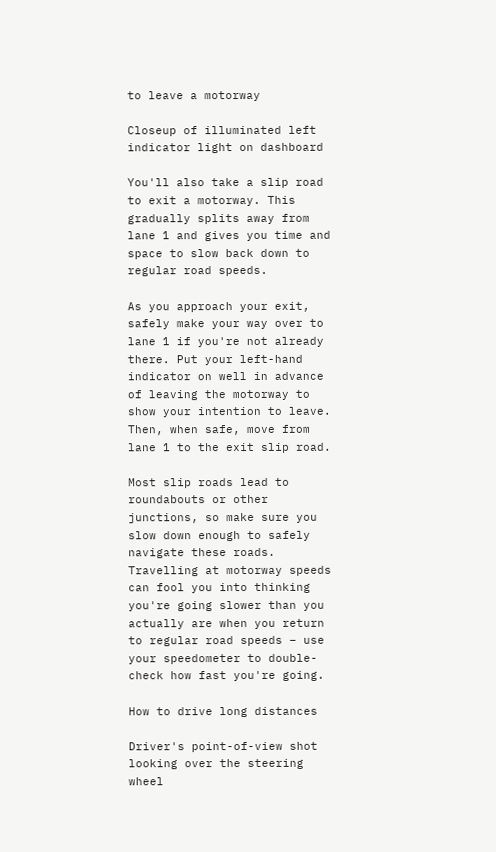to leave a motorway

Closeup of illuminated left indicator light on dashboard

You'll also take a slip road to exit a motorway. This gradually splits away from lane 1 and gives you time and space to slow back down to regular road speeds.

As you approach your exit, safely make your way over to lane 1 if you're not already there. Put your left-hand indicator on well in advance of leaving the motorway to show your intention to leave. Then, when safe, move from lane 1 to the exit slip road.

Most slip roads lead to roundabouts or other junctions, so make sure you slow down enough to safely navigate these roads. Travelling at motorway speeds can fool you into thinking you're going slower than you actually are when you return to regular road speeds – use your speedometer to double-check how fast you're going.

How to drive long distances

Driver's point-of-view shot looking over the steering wheel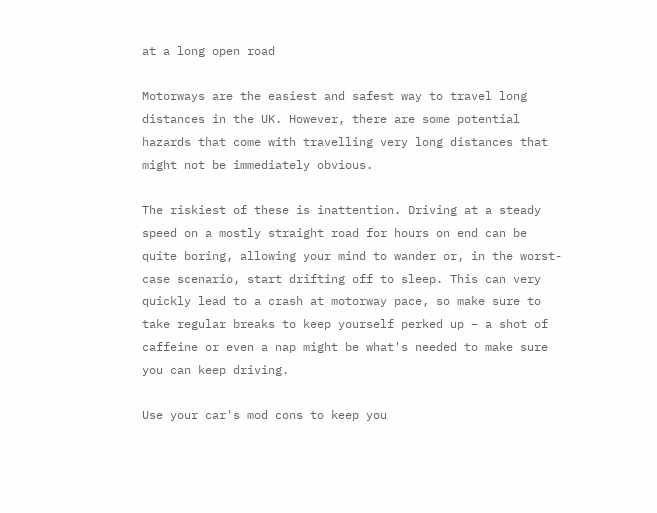at a long open road

Motorways are the easiest and safest way to travel long distances in the UK. However, there are some potential hazards that come with travelling very long distances that might not be immediately obvious.

The riskiest of these is inattention. Driving at a steady speed on a mostly straight road for hours on end can be quite boring, allowing your mind to wander or, in the worst-case scenario, start drifting off to sleep. This can very quickly lead to a crash at motorway pace, so make sure to take regular breaks to keep yourself perked up – a shot of caffeine or even a nap might be what's needed to make sure you can keep driving.

Use your car's mod cons to keep you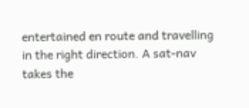entertained en route and travelling in the right direction. A sat-nav takes the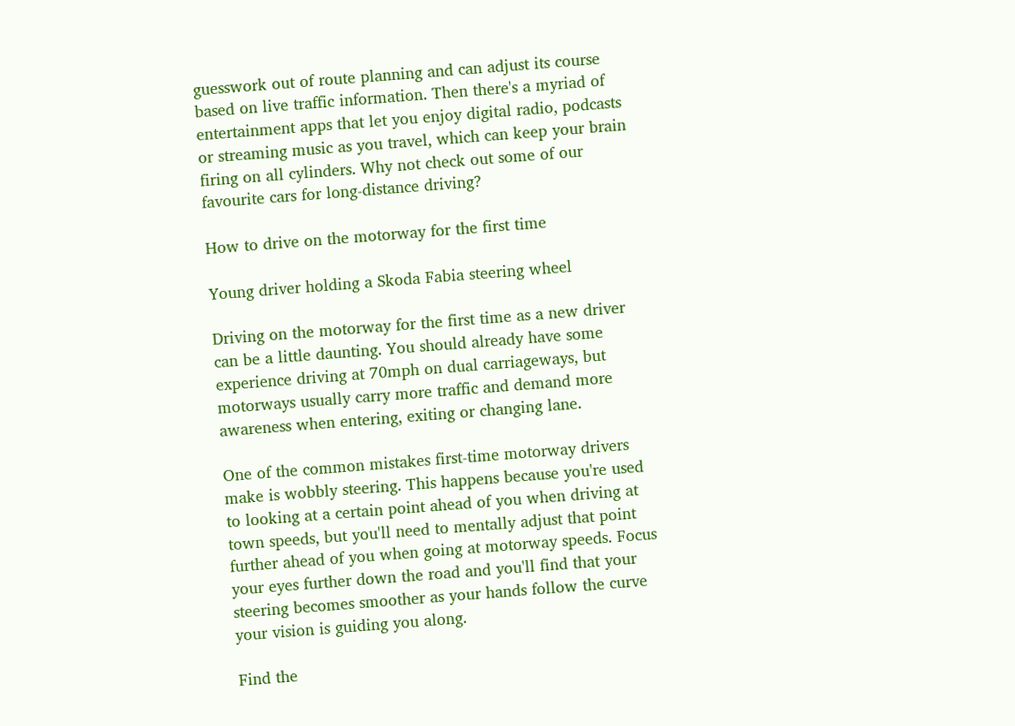guesswork out of route planning and can adjust its course based on live traffic information. Then there's a myriad of entertainment apps that let you enjoy digital radio, podcasts or streaming music as you travel, which can keep your brain firing on all cylinders. Why not check out some of our favourite cars for long-distance driving?

How to drive on the motorway for the first time

Young driver holding a Skoda Fabia steering wheel

Driving on the motorway for the first time as a new driver can be a little daunting. You should already have some experience driving at 70mph on dual carriageways, but motorways usually carry more traffic and demand more awareness when entering, exiting or changing lane.

One of the common mistakes first-time motorway drivers make is wobbly steering. This happens because you're used to looking at a certain point ahead of you when driving at town speeds, but you'll need to mentally adjust that point further ahead of you when going at motorway speeds. Focus your eyes further down the road and you'll find that your steering becomes smoother as your hands follow the curve your vision is guiding you along.

Find the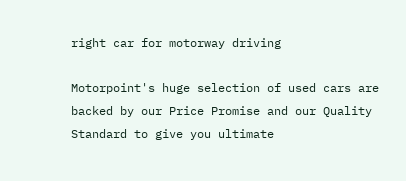right car for motorway driving

Motorpoint's huge selection of used cars are backed by our Price Promise and our Quality Standard to give you ultimate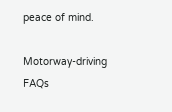peace of mind.

Motorway-driving FAQs